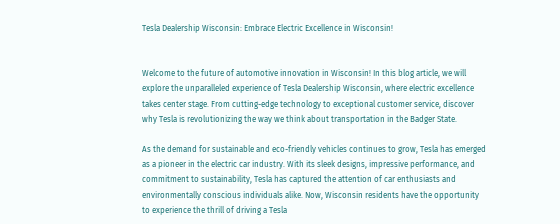Tesla Dealership Wisconsin: Embrace Electric Excellence in Wisconsin!


Welcome to the future of automotive innovation in Wisconsin! In this blog article, we will explore the unparalleled experience of Tesla Dealership Wisconsin, where electric excellence takes center stage. From cutting-edge technology to exceptional customer service, discover why Tesla is revolutionizing the way we think about transportation in the Badger State.

As the demand for sustainable and eco-friendly vehicles continues to grow, Tesla has emerged as a pioneer in the electric car industry. With its sleek designs, impressive performance, and commitment to sustainability, Tesla has captured the attention of car enthusiasts and environmentally conscious individuals alike. Now, Wisconsin residents have the opportunity to experience the thrill of driving a Tesla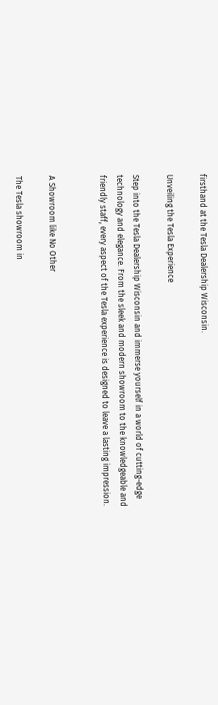firsthand at the Tesla Dealership Wisconsin.

Unveiling the Tesla Experience

Step into the Tesla Dealership Wisconsin and immerse yourself in a world of cutting-edge technology and elegance. From the sleek and modern showroom to the knowledgeable and friendly staff, every aspect of the Tesla experience is designed to leave a lasting impression.


A Showroom like No Other

The Tesla showroom in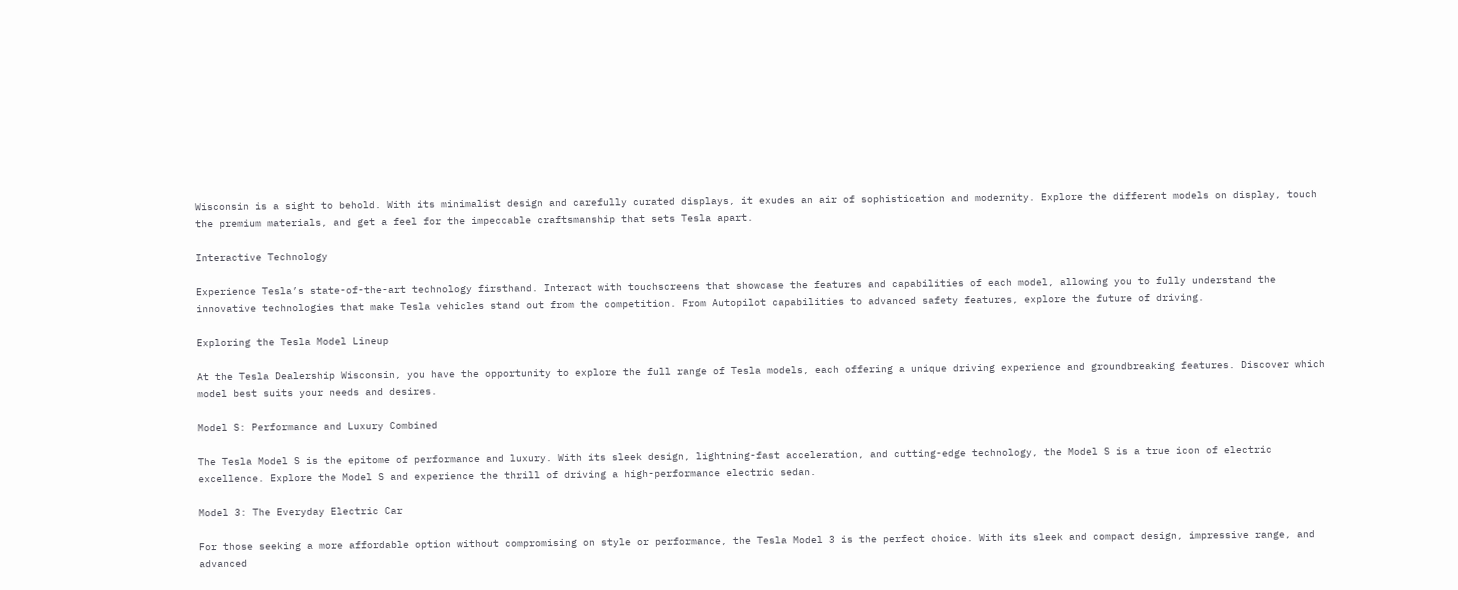Wisconsin is a sight to behold. With its minimalist design and carefully curated displays, it exudes an air of sophistication and modernity. Explore the different models on display, touch the premium materials, and get a feel for the impeccable craftsmanship that sets Tesla apart.

Interactive Technology

Experience Tesla’s state-of-the-art technology firsthand. Interact with touchscreens that showcase the features and capabilities of each model, allowing you to fully understand the innovative technologies that make Tesla vehicles stand out from the competition. From Autopilot capabilities to advanced safety features, explore the future of driving.

Exploring the Tesla Model Lineup

At the Tesla Dealership Wisconsin, you have the opportunity to explore the full range of Tesla models, each offering a unique driving experience and groundbreaking features. Discover which model best suits your needs and desires.

Model S: Performance and Luxury Combined

The Tesla Model S is the epitome of performance and luxury. With its sleek design, lightning-fast acceleration, and cutting-edge technology, the Model S is a true icon of electric excellence. Explore the Model S and experience the thrill of driving a high-performance electric sedan.

Model 3: The Everyday Electric Car

For those seeking a more affordable option without compromising on style or performance, the Tesla Model 3 is the perfect choice. With its sleek and compact design, impressive range, and advanced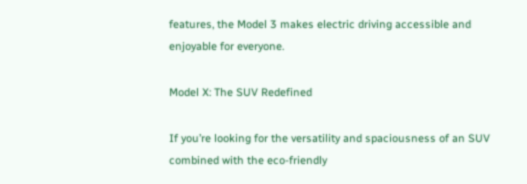features, the Model 3 makes electric driving accessible and enjoyable for everyone.

Model X: The SUV Redefined

If you’re looking for the versatility and spaciousness of an SUV combined with the eco-friendly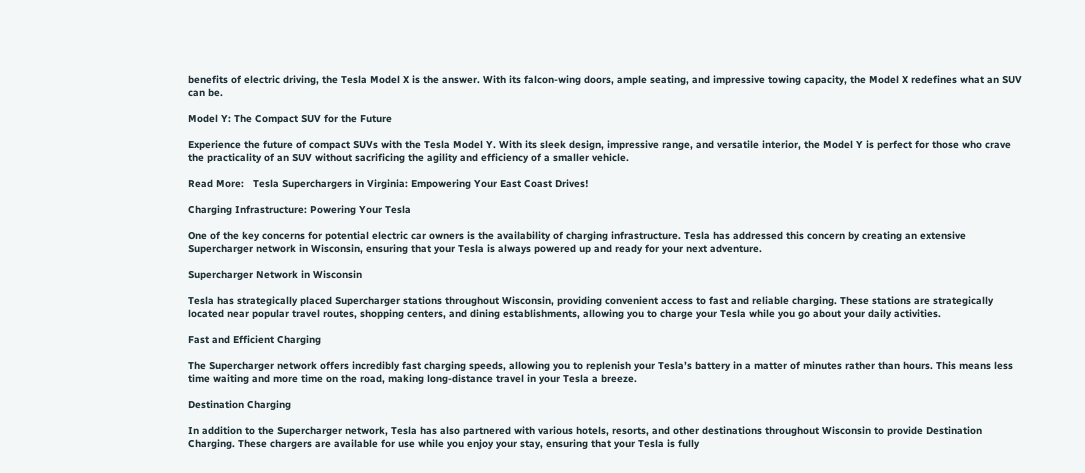benefits of electric driving, the Tesla Model X is the answer. With its falcon-wing doors, ample seating, and impressive towing capacity, the Model X redefines what an SUV can be.

Model Y: The Compact SUV for the Future

Experience the future of compact SUVs with the Tesla Model Y. With its sleek design, impressive range, and versatile interior, the Model Y is perfect for those who crave the practicality of an SUV without sacrificing the agility and efficiency of a smaller vehicle.

Read More:   Tesla Superchargers in Virginia: Empowering Your East Coast Drives!

Charging Infrastructure: Powering Your Tesla

One of the key concerns for potential electric car owners is the availability of charging infrastructure. Tesla has addressed this concern by creating an extensive Supercharger network in Wisconsin, ensuring that your Tesla is always powered up and ready for your next adventure.

Supercharger Network in Wisconsin

Tesla has strategically placed Supercharger stations throughout Wisconsin, providing convenient access to fast and reliable charging. These stations are strategically located near popular travel routes, shopping centers, and dining establishments, allowing you to charge your Tesla while you go about your daily activities.

Fast and Efficient Charging

The Supercharger network offers incredibly fast charging speeds, allowing you to replenish your Tesla’s battery in a matter of minutes rather than hours. This means less time waiting and more time on the road, making long-distance travel in your Tesla a breeze.

Destination Charging

In addition to the Supercharger network, Tesla has also partnered with various hotels, resorts, and other destinations throughout Wisconsin to provide Destination Charging. These chargers are available for use while you enjoy your stay, ensuring that your Tesla is fully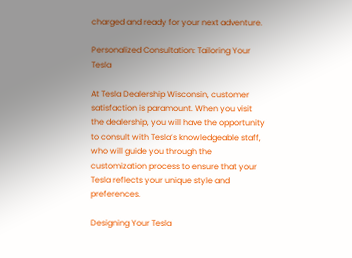charged and ready for your next adventure.

Personalized Consultation: Tailoring Your Tesla

At Tesla Dealership Wisconsin, customer satisfaction is paramount. When you visit the dealership, you will have the opportunity to consult with Tesla’s knowledgeable staff, who will guide you through the customization process to ensure that your Tesla reflects your unique style and preferences.

Designing Your Tesla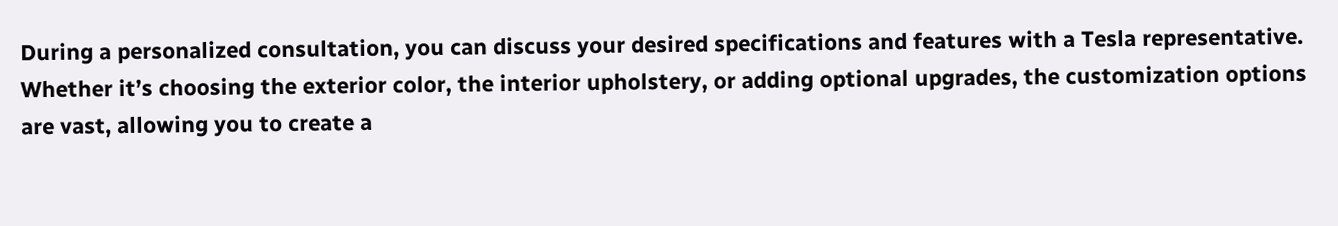During a personalized consultation, you can discuss your desired specifications and features with a Tesla representative. Whether it’s choosing the exterior color, the interior upholstery, or adding optional upgrades, the customization options are vast, allowing you to create a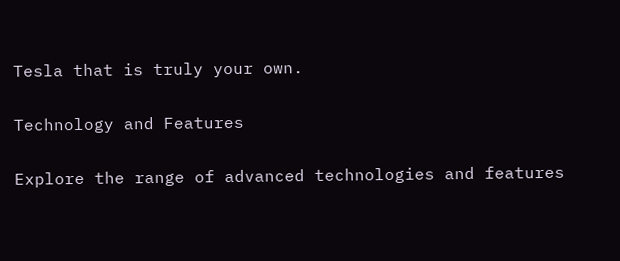Tesla that is truly your own.

Technology and Features

Explore the range of advanced technologies and features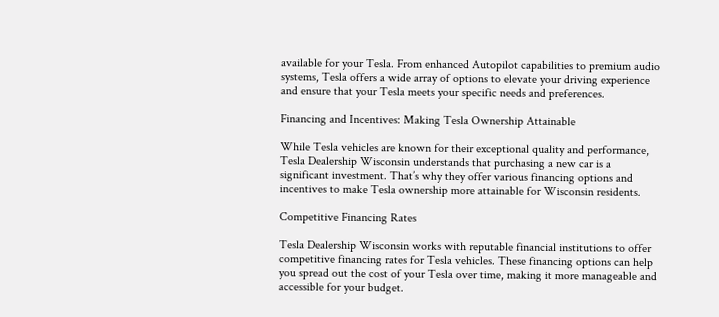available for your Tesla. From enhanced Autopilot capabilities to premium audio systems, Tesla offers a wide array of options to elevate your driving experience and ensure that your Tesla meets your specific needs and preferences.

Financing and Incentives: Making Tesla Ownership Attainable

While Tesla vehicles are known for their exceptional quality and performance, Tesla Dealership Wisconsin understands that purchasing a new car is a significant investment. That’s why they offer various financing options and incentives to make Tesla ownership more attainable for Wisconsin residents.

Competitive Financing Rates

Tesla Dealership Wisconsin works with reputable financial institutions to offer competitive financing rates for Tesla vehicles. These financing options can help you spread out the cost of your Tesla over time, making it more manageable and accessible for your budget.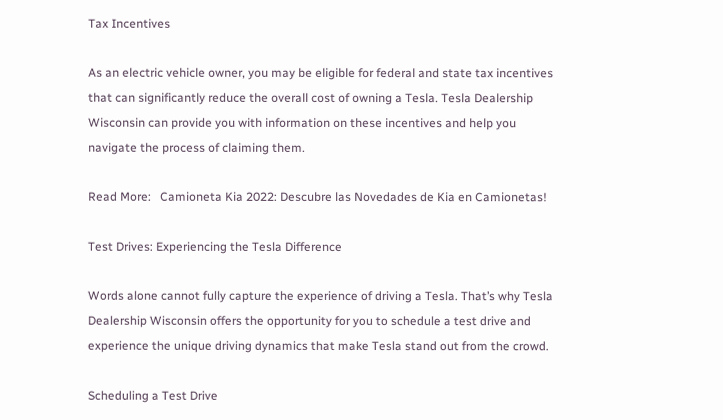Tax Incentives

As an electric vehicle owner, you may be eligible for federal and state tax incentives that can significantly reduce the overall cost of owning a Tesla. Tesla Dealership Wisconsin can provide you with information on these incentives and help you navigate the process of claiming them.

Read More:   Camioneta Kia 2022: Descubre las Novedades de Kia en Camionetas!

Test Drives: Experiencing the Tesla Difference

Words alone cannot fully capture the experience of driving a Tesla. That’s why Tesla Dealership Wisconsin offers the opportunity for you to schedule a test drive and experience the unique driving dynamics that make Tesla stand out from the crowd.

Scheduling a Test Drive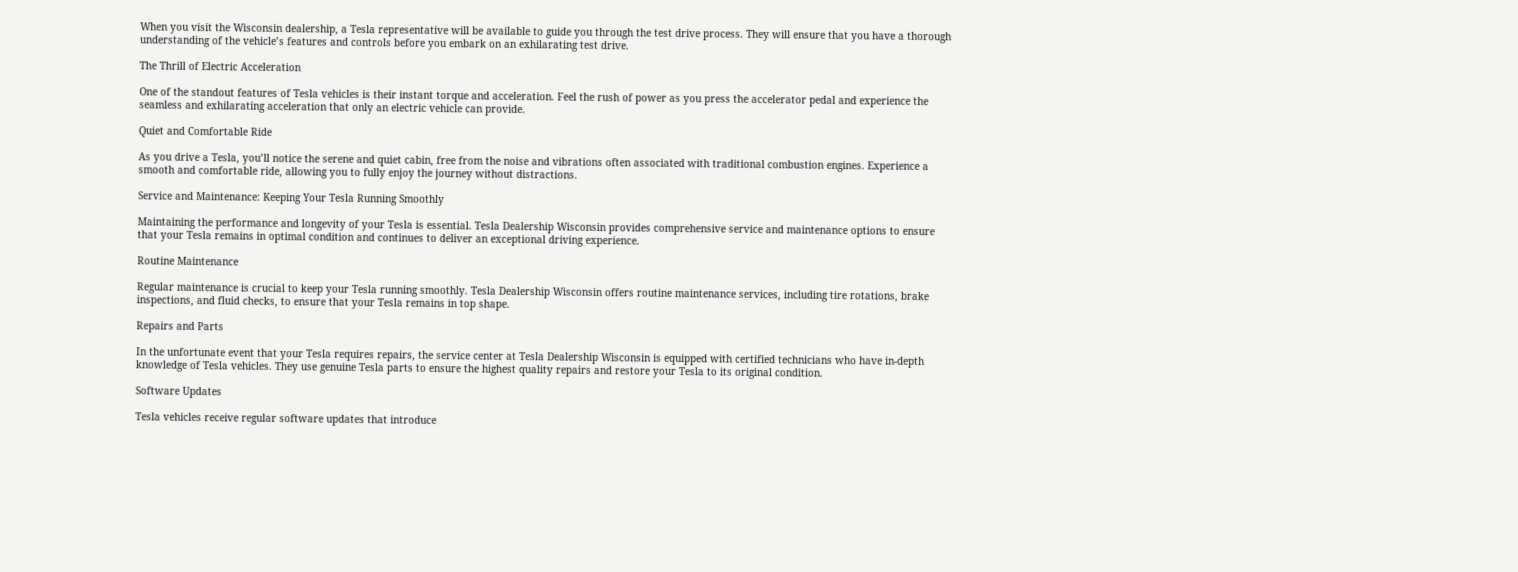When you visit the Wisconsin dealership, a Tesla representative will be available to guide you through the test drive process. They will ensure that you have a thorough understanding of the vehicle’s features and controls before you embark on an exhilarating test drive.

The Thrill of Electric Acceleration

One of the standout features of Tesla vehicles is their instant torque and acceleration. Feel the rush of power as you press the accelerator pedal and experience the seamless and exhilarating acceleration that only an electric vehicle can provide.

Quiet and Comfortable Ride

As you drive a Tesla, you’ll notice the serene and quiet cabin, free from the noise and vibrations often associated with traditional combustion engines. Experience a smooth and comfortable ride, allowing you to fully enjoy the journey without distractions.

Service and Maintenance: Keeping Your Tesla Running Smoothly

Maintaining the performance and longevity of your Tesla is essential. Tesla Dealership Wisconsin provides comprehensive service and maintenance options to ensure that your Tesla remains in optimal condition and continues to deliver an exceptional driving experience.

Routine Maintenance

Regular maintenance is crucial to keep your Tesla running smoothly. Tesla Dealership Wisconsin offers routine maintenance services, including tire rotations, brake inspections, and fluid checks, to ensure that your Tesla remains in top shape.

Repairs and Parts

In the unfortunate event that your Tesla requires repairs, the service center at Tesla Dealership Wisconsin is equipped with certified technicians who have in-depth knowledge of Tesla vehicles. They use genuine Tesla parts to ensure the highest quality repairs and restore your Tesla to its original condition.

Software Updates

Tesla vehicles receive regular software updates that introduce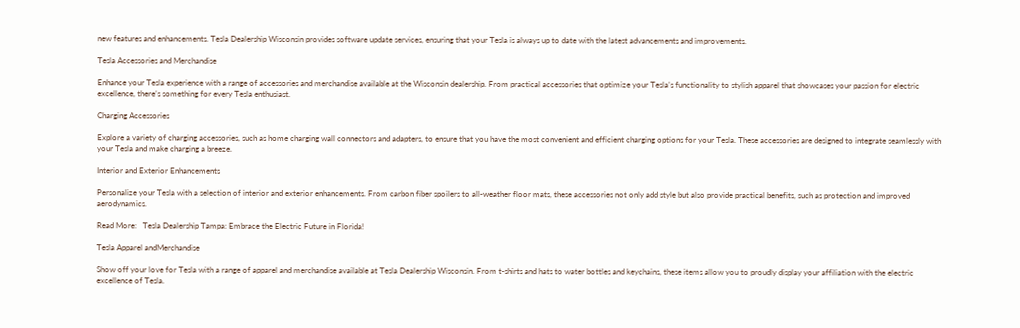new features and enhancements. Tesla Dealership Wisconsin provides software update services, ensuring that your Tesla is always up to date with the latest advancements and improvements.

Tesla Accessories and Merchandise

Enhance your Tesla experience with a range of accessories and merchandise available at the Wisconsin dealership. From practical accessories that optimize your Tesla’s functionality to stylish apparel that showcases your passion for electric excellence, there’s something for every Tesla enthusiast.

Charging Accessories

Explore a variety of charging accessories, such as home charging wall connectors and adapters, to ensure that you have the most convenient and efficient charging options for your Tesla. These accessories are designed to integrate seamlessly with your Tesla and make charging a breeze.

Interior and Exterior Enhancements

Personalize your Tesla with a selection of interior and exterior enhancements. From carbon fiber spoilers to all-weather floor mats, these accessories not only add style but also provide practical benefits, such as protection and improved aerodynamics.

Read More:   Tesla Dealership Tampa: Embrace the Electric Future in Florida!

Tesla Apparel andMerchandise

Show off your love for Tesla with a range of apparel and merchandise available at Tesla Dealership Wisconsin. From t-shirts and hats to water bottles and keychains, these items allow you to proudly display your affiliation with the electric excellence of Tesla.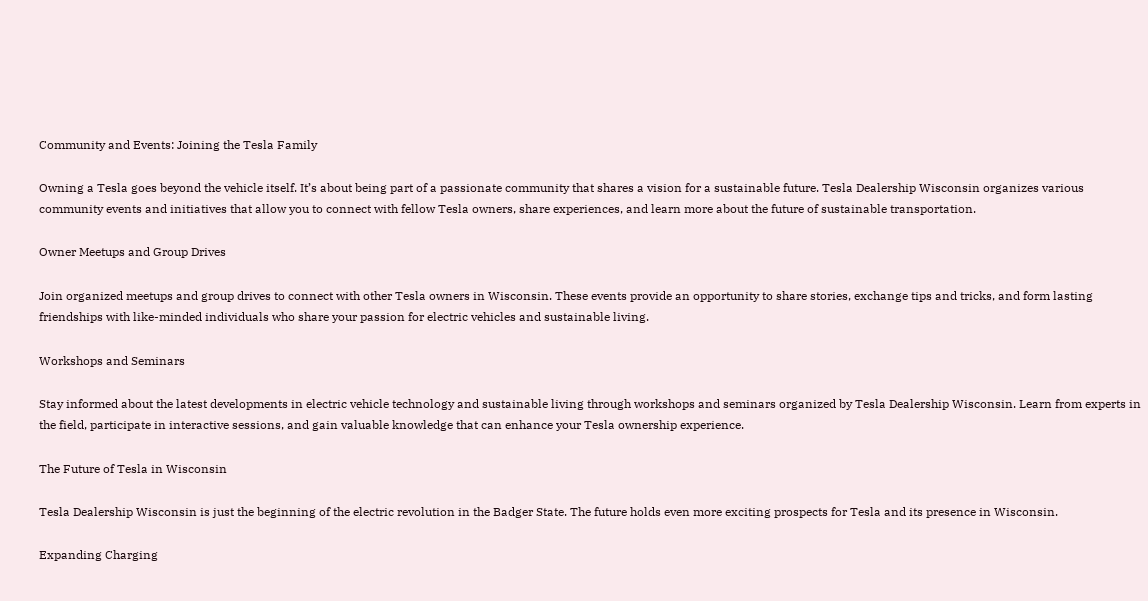Community and Events: Joining the Tesla Family

Owning a Tesla goes beyond the vehicle itself. It’s about being part of a passionate community that shares a vision for a sustainable future. Tesla Dealership Wisconsin organizes various community events and initiatives that allow you to connect with fellow Tesla owners, share experiences, and learn more about the future of sustainable transportation.

Owner Meetups and Group Drives

Join organized meetups and group drives to connect with other Tesla owners in Wisconsin. These events provide an opportunity to share stories, exchange tips and tricks, and form lasting friendships with like-minded individuals who share your passion for electric vehicles and sustainable living.

Workshops and Seminars

Stay informed about the latest developments in electric vehicle technology and sustainable living through workshops and seminars organized by Tesla Dealership Wisconsin. Learn from experts in the field, participate in interactive sessions, and gain valuable knowledge that can enhance your Tesla ownership experience.

The Future of Tesla in Wisconsin

Tesla Dealership Wisconsin is just the beginning of the electric revolution in the Badger State. The future holds even more exciting prospects for Tesla and its presence in Wisconsin.

Expanding Charging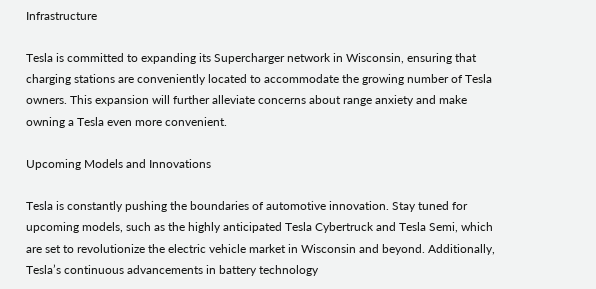Infrastructure

Tesla is committed to expanding its Supercharger network in Wisconsin, ensuring that charging stations are conveniently located to accommodate the growing number of Tesla owners. This expansion will further alleviate concerns about range anxiety and make owning a Tesla even more convenient.

Upcoming Models and Innovations

Tesla is constantly pushing the boundaries of automotive innovation. Stay tuned for upcoming models, such as the highly anticipated Tesla Cybertruck and Tesla Semi, which are set to revolutionize the electric vehicle market in Wisconsin and beyond. Additionally, Tesla’s continuous advancements in battery technology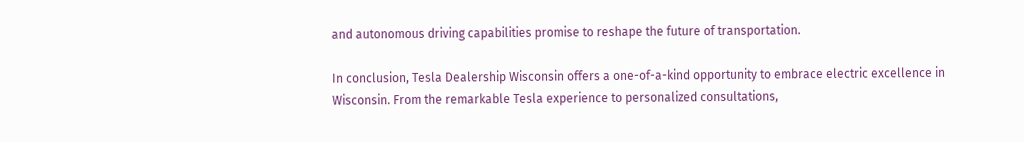and autonomous driving capabilities promise to reshape the future of transportation.

In conclusion, Tesla Dealership Wisconsin offers a one-of-a-kind opportunity to embrace electric excellence in Wisconsin. From the remarkable Tesla experience to personalized consultations,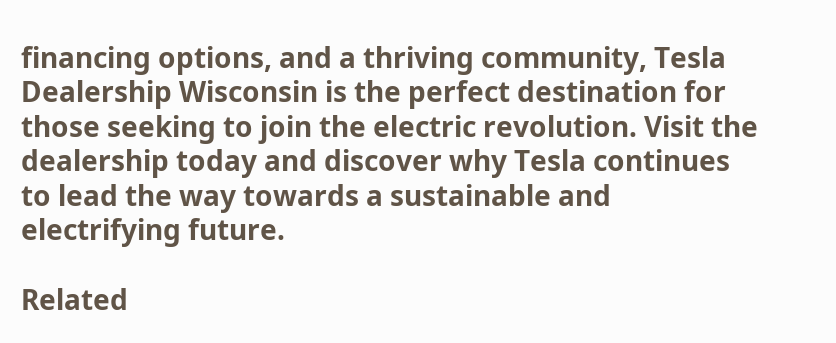financing options, and a thriving community, Tesla Dealership Wisconsin is the perfect destination for those seeking to join the electric revolution. Visit the dealership today and discover why Tesla continues to lead the way towards a sustainable and electrifying future.

Related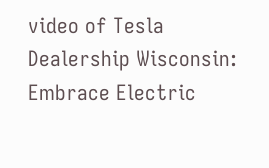video of Tesla Dealership Wisconsin: Embrace Electric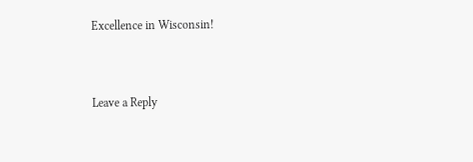Excellence in Wisconsin!


Leave a Reply